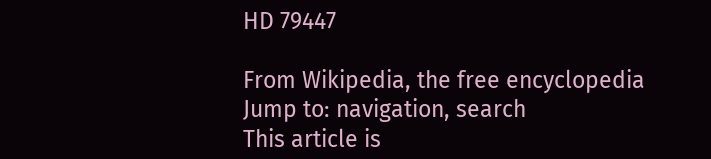HD 79447

From Wikipedia, the free encyclopedia
Jump to: navigation, search
This article is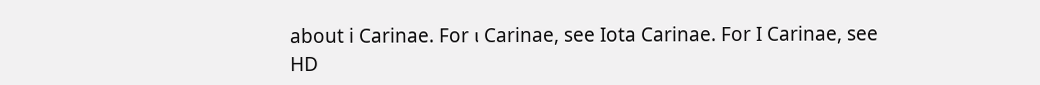about i Carinae. For ι Carinae, see Iota Carinae. For I Carinae, see HD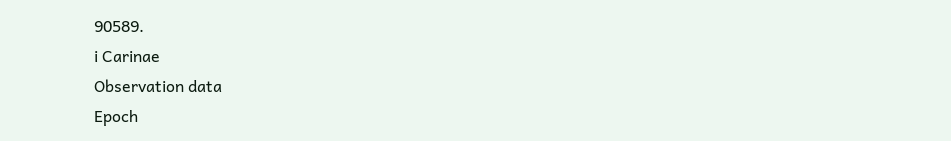90589.
i Carinae
Observation data
Epoch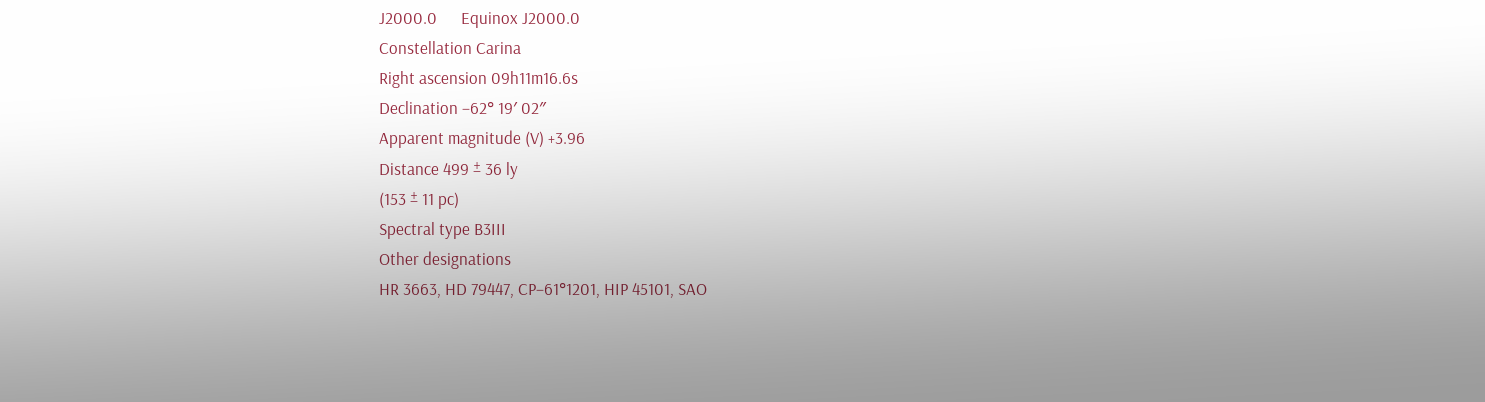J2000.0      Equinox J2000.0
Constellation Carina
Right ascension 09h11m16.6s
Declination −62° 19′ 02″
Apparent magnitude (V) +3.96
Distance 499 ± 36 ly
(153 ± 11 pc)
Spectral type B3III
Other designations
HR 3663, HD 79447, CP−61°1201, HIP 45101, SAO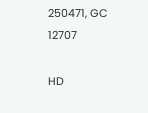250471, GC 12707

HD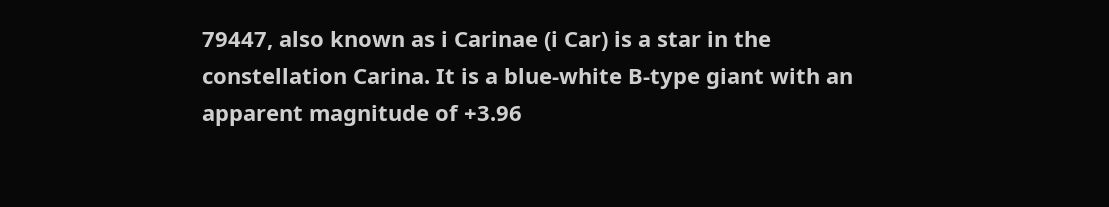79447, also known as i Carinae (i Car) is a star in the constellation Carina. It is a blue-white B-type giant with an apparent magnitude of +3.96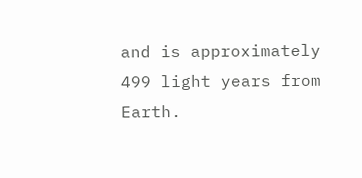and is approximately 499 light years from Earth.